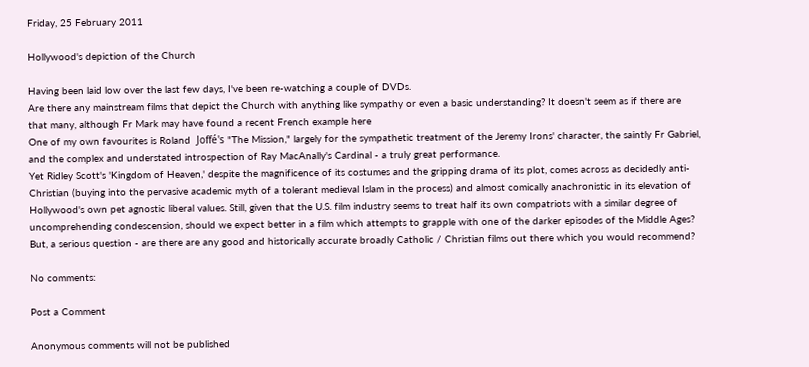Friday, 25 February 2011

Hollywood's depiction of the Church

Having been laid low over the last few days, I've been re-watching a couple of DVDs.
Are there any mainstream films that depict the Church with anything like sympathy or even a basic understanding? It doesn't seem as if there are that many, although Fr Mark may have found a recent French example here
One of my own favourites is Roland  Joffé's "The Mission," largely for the sympathetic treatment of the Jeremy Irons' character, the saintly Fr Gabriel, and the complex and understated introspection of Ray MacAnally's Cardinal - a truly great performance.
Yet Ridley Scott's 'Kingdom of Heaven,' despite the magnificence of its costumes and the gripping drama of its plot, comes across as decidedly anti-Christian (buying into the pervasive academic myth of a tolerant medieval Islam in the process) and almost comically anachronistic in its elevation of Hollywood's own pet agnostic liberal values. Still, given that the U.S. film industry seems to treat half its own compatriots with a similar degree of uncomprehending condescension, should we expect better in a film which attempts to grapple with one of the darker episodes of the Middle Ages?
But, a serious question - are there are any good and historically accurate broadly Catholic / Christian films out there which you would recommend?

No comments:

Post a Comment

Anonymous comments will not be published